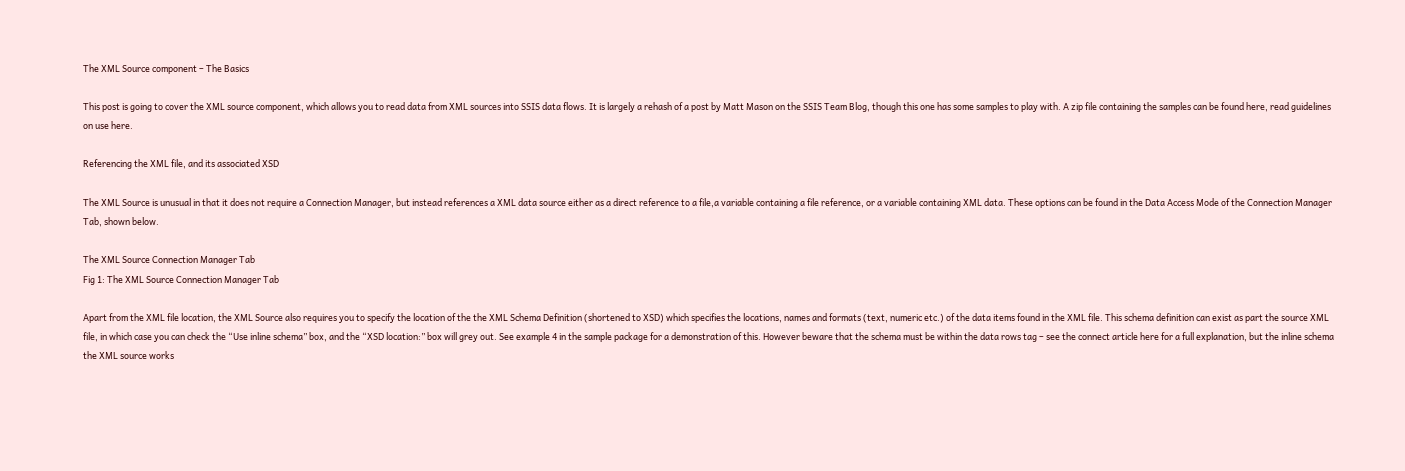The XML Source component – The Basics

This post is going to cover the XML source component, which allows you to read data from XML sources into SSIS data flows. It is largely a rehash of a post by Matt Mason on the SSIS Team Blog, though this one has some samples to play with. A zip file containing the samples can be found here, read guidelines on use here.

Referencing the XML file, and its associated XSD

The XML Source is unusual in that it does not require a Connection Manager, but instead references a XML data source either as a direct reference to a file,a variable containing a file reference, or a variable containing XML data. These options can be found in the Data Access Mode of the Connection Manager Tab, shown below.

The XML Source Connection Manager Tab
Fig 1: The XML Source Connection Manager Tab

Apart from the XML file location, the XML Source also requires you to specify the location of the the XML Schema Definition (shortened to XSD) which specifies the locations, names and formats (text, numeric etc.) of the data items found in the XML file. This schema definition can exist as part the source XML file, in which case you can check the “Use inline schema” box, and the “XSD location:” box will grey out. See example 4 in the sample package for a demonstration of this. However beware that the schema must be within the data rows tag – see the connect article here for a full explanation, but the inline schema the XML source works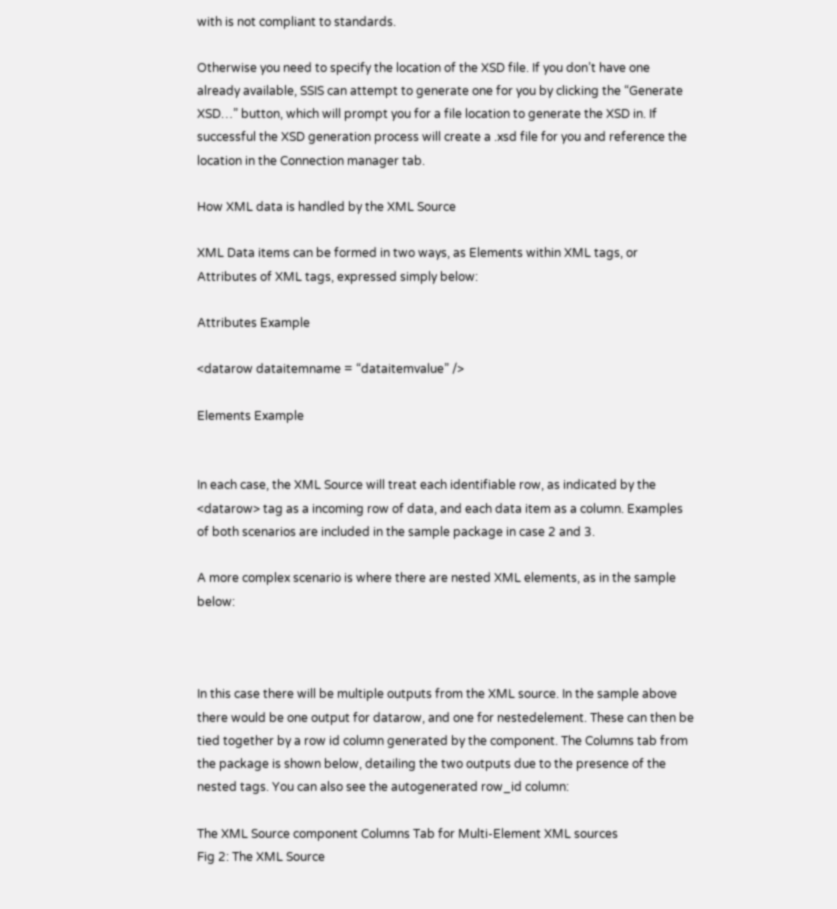with is not compliant to standards.

Otherwise you need to specify the location of the XSD file. If you don’t have one already available, SSIS can attempt to generate one for you by clicking the “Generate XSD…” button, which will prompt you for a file location to generate the XSD in. If successful the XSD generation process will create a .xsd file for you and reference the location in the Connection manager tab.

How XML data is handled by the XML Source

XML Data items can be formed in two ways, as Elements within XML tags, or Attributes of XML tags, expressed simply below:

Attributes Example

<datarow dataitemname = “dataitemvalue” />

Elements Example


In each case, the XML Source will treat each identifiable row, as indicated by the <datarow> tag as a incoming row of data, and each data item as a column. Examples of both scenarios are included in the sample package in case 2 and 3.

A more complex scenario is where there are nested XML elements, as in the sample below:



In this case there will be multiple outputs from the XML source. In the sample above there would be one output for datarow, and one for nestedelement. These can then be tied together by a row id column generated by the component. The Columns tab from the package is shown below, detailing the two outputs due to the presence of the nested tags. You can also see the autogenerated row_id column:

The XML Source component Columns Tab for Multi-Element XML sources
Fig 2: The XML Source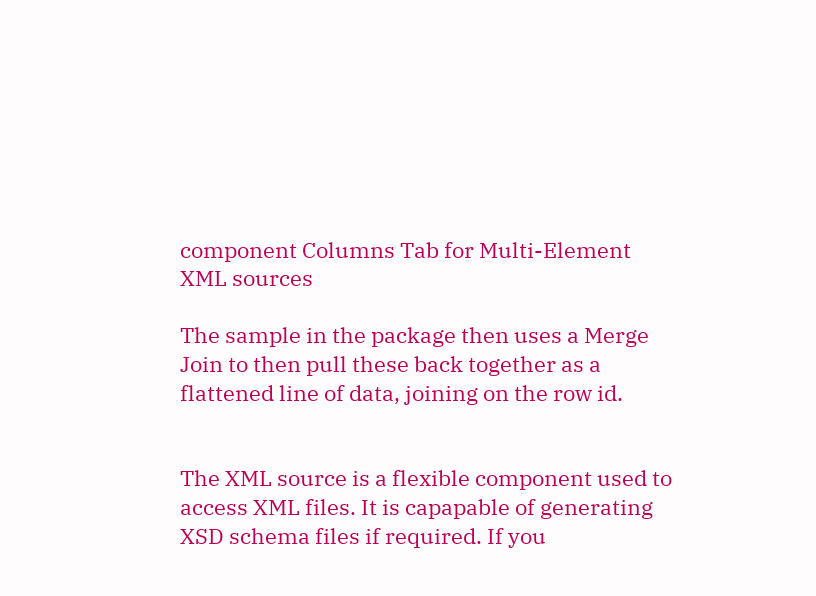component Columns Tab for Multi-Element XML sources

The sample in the package then uses a Merge Join to then pull these back together as a flattened line of data, joining on the row id.


The XML source is a flexible component used to access XML files. It is capapable of generating XSD schema files if required. If you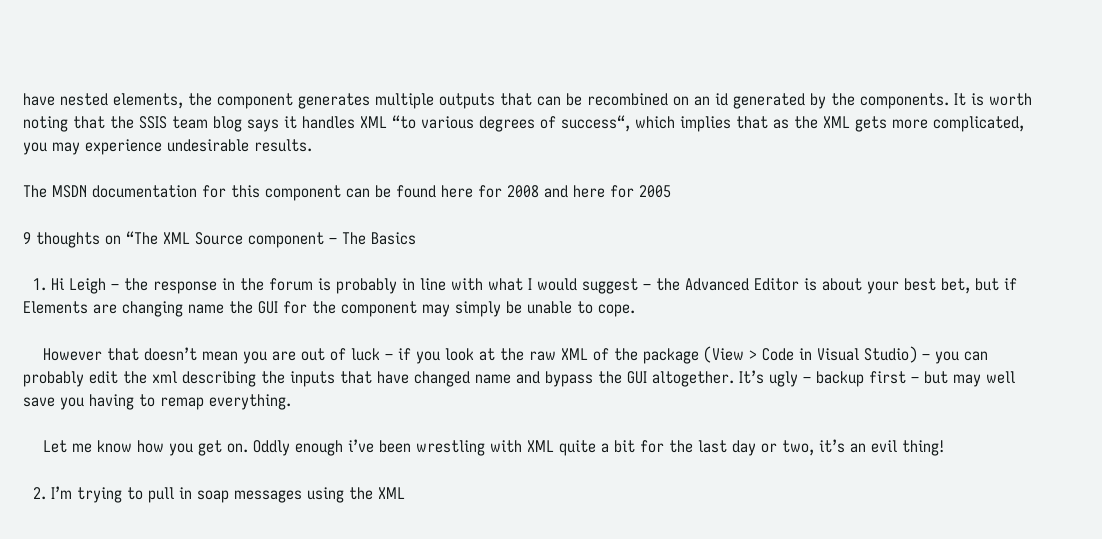have nested elements, the component generates multiple outputs that can be recombined on an id generated by the components. It is worth noting that the SSIS team blog says it handles XML “to various degrees of success“, which implies that as the XML gets more complicated, you may experience undesirable results.

The MSDN documentation for this component can be found here for 2008 and here for 2005

9 thoughts on “The XML Source component – The Basics

  1. Hi Leigh – the response in the forum is probably in line with what I would suggest – the Advanced Editor is about your best bet, but if Elements are changing name the GUI for the component may simply be unable to cope.

    However that doesn’t mean you are out of luck – if you look at the raw XML of the package (View > Code in Visual Studio) – you can probably edit the xml describing the inputs that have changed name and bypass the GUI altogether. It’s ugly – backup first – but may well save you having to remap everything.

    Let me know how you get on. Oddly enough i’ve been wrestling with XML quite a bit for the last day or two, it’s an evil thing!

  2. I’m trying to pull in soap messages using the XML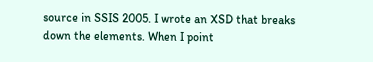source in SSIS 2005. I wrote an XSD that breaks down the elements. When I point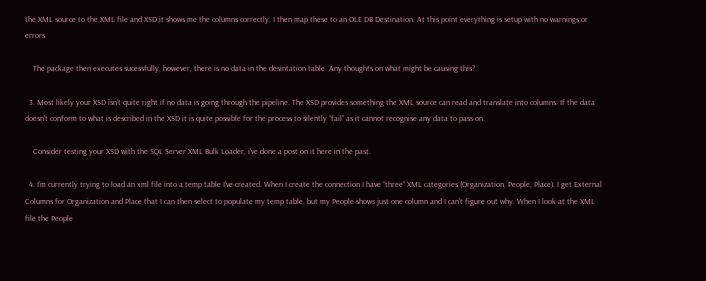the XML source to the XML file and XSD it shows me the columns correctly. I then map these to an OLE DB Destination. At this point everything is setup with no warnings or errors.

    The package then executes sucessfully, however, there is no data in the desintation table. Any thoughts on what might be causing this?

  3. Most likely your XSD isn’t quite right if no data is going through the pipeline. The XSD provides something the XML source can read and translate into columns. If the data doesn’t conform to what is described in the XSD it is quite possible for the process to silently “fail” as it cannot recognise any data to pass on.

    Consider testing your XSD with the SQL Server XML Bulk Loader, i’ve done a post on it here in the past.

  4. I’m currently trying to load an xml file into a temp table I’ve created. When I create the connection I have “three” XML categories (Organization, People, Place). I get External Columns for Organization and Place that I can then select to populate my temp table, but my People shows just one column and I can’t figure out why. When I look at the XML file the People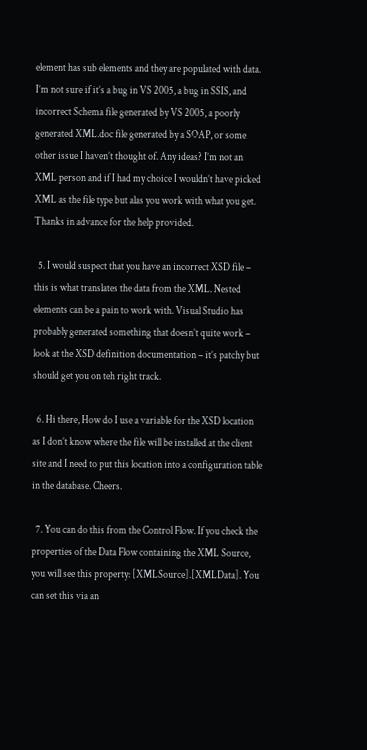element has sub elements and they are populated with data. I’m not sure if it’s a bug in VS 2005, a bug in SSIS, and incorrect Schema file generated by VS 2005, a poorly generated XML.doc file generated by a SOAP, or some other issue I haven’t thought of. Any ideas? I’m not an XML person and if I had my choice I wouldn’t have picked XML as the file type but alas you work with what you get. Thanks in advance for the help provided.

  5. I would suspect that you have an incorrect XSD file – this is what translates the data from the XML. Nested elements can be a pain to work with. Visual Studio has probably generated something that doesn’t quite work – look at the XSD definition documentation – it’s patchy but should get you on teh right track.

  6. Hi there, How do I use a variable for the XSD location as I don’t know where the file will be installed at the client site and I need to put this location into a configuration table in the database. Cheers.

  7. You can do this from the Control Flow. If you check the properties of the Data Flow containing the XML Source, you will see this property: [XMLSource].[XMLData]. You can set this via an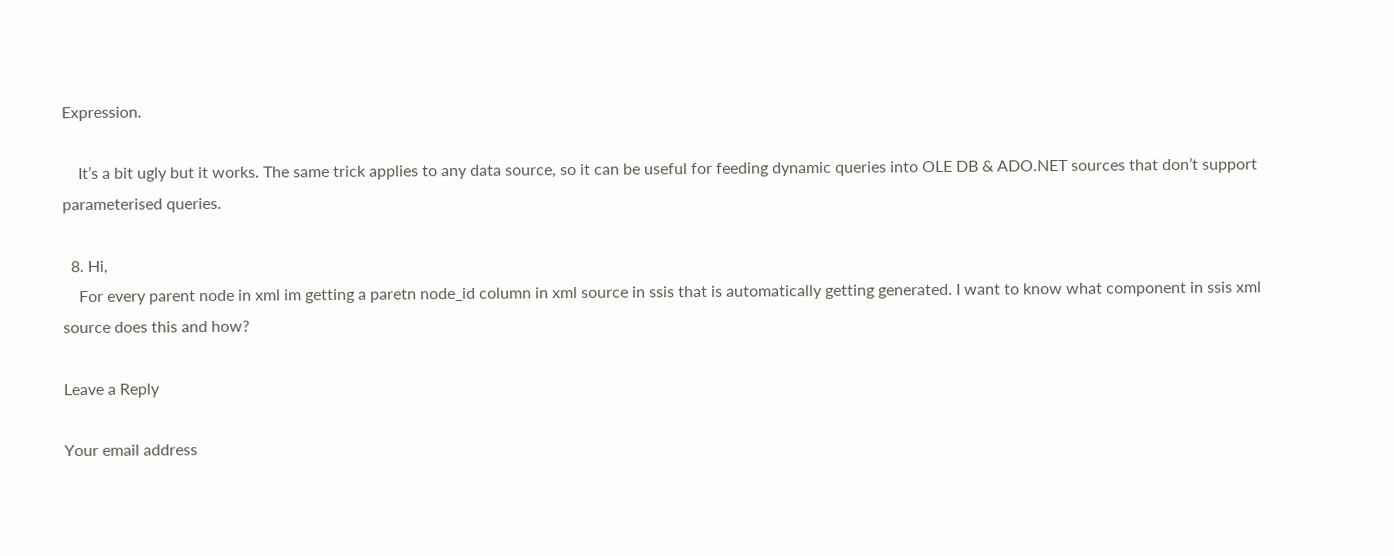Expression.

    It’s a bit ugly but it works. The same trick applies to any data source, so it can be useful for feeding dynamic queries into OLE DB & ADO.NET sources that don’t support parameterised queries.

  8. Hi,
    For every parent node in xml im getting a paretn node_id column in xml source in ssis that is automatically getting generated. I want to know what component in ssis xml source does this and how?

Leave a Reply

Your email address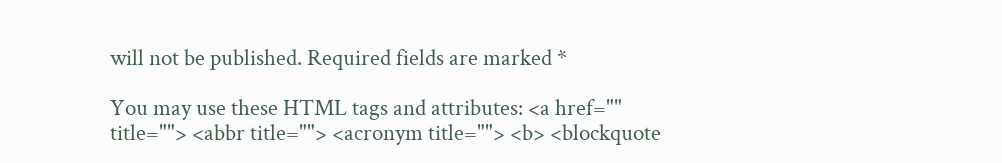will not be published. Required fields are marked *

You may use these HTML tags and attributes: <a href="" title=""> <abbr title=""> <acronym title=""> <b> <blockquote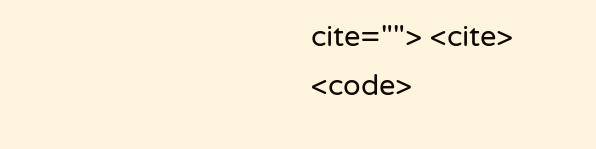cite=""> <cite> <code>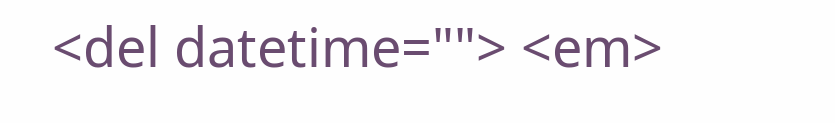<del datetime=""> <em>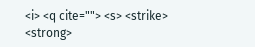<i> <q cite=""> <s> <strike> <strong>